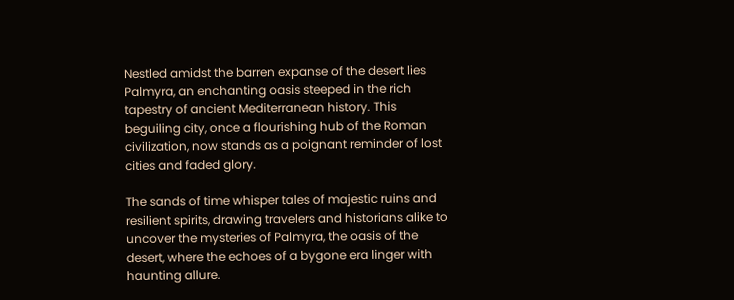Nestled amidst the barren expanse of the desert lies Palmyra, an enchanting oasis steeped in the rich tapestry of ancient Mediterranean history. This beguiling city, once a flourishing hub of the Roman civilization, now stands as a poignant reminder of lost cities and faded glory.

The sands of time whisper tales of majestic ruins and resilient spirits, drawing travelers and historians alike to uncover the mysteries of Palmyra, the oasis of the desert, where the echoes of a bygone era linger with haunting allure.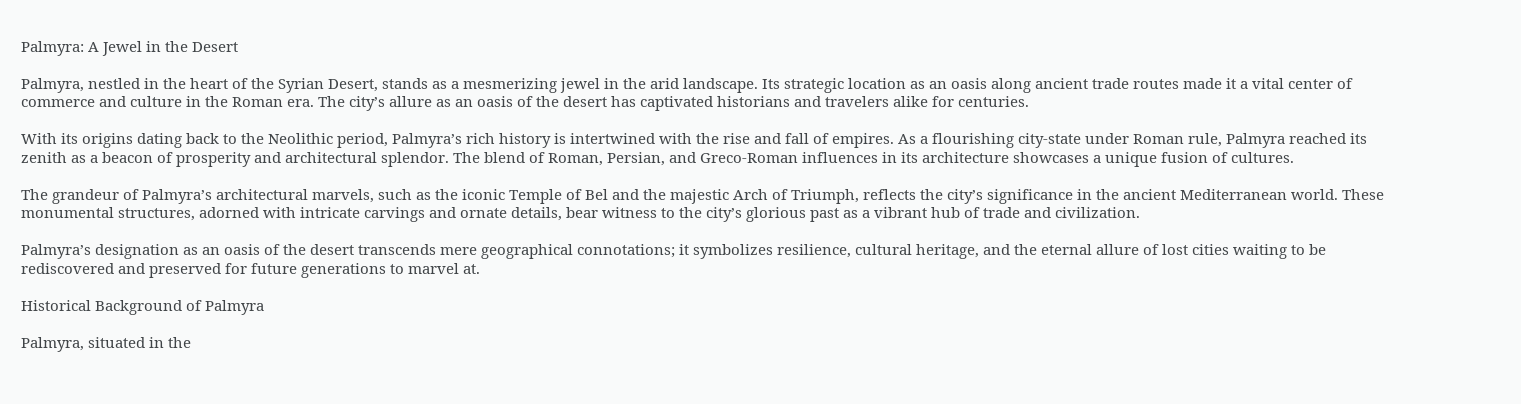Palmyra: A Jewel in the Desert

Palmyra, nestled in the heart of the Syrian Desert, stands as a mesmerizing jewel in the arid landscape. Its strategic location as an oasis along ancient trade routes made it a vital center of commerce and culture in the Roman era. The city’s allure as an oasis of the desert has captivated historians and travelers alike for centuries.

With its origins dating back to the Neolithic period, Palmyra’s rich history is intertwined with the rise and fall of empires. As a flourishing city-state under Roman rule, Palmyra reached its zenith as a beacon of prosperity and architectural splendor. The blend of Roman, Persian, and Greco-Roman influences in its architecture showcases a unique fusion of cultures.

The grandeur of Palmyra’s architectural marvels, such as the iconic Temple of Bel and the majestic Arch of Triumph, reflects the city’s significance in the ancient Mediterranean world. These monumental structures, adorned with intricate carvings and ornate details, bear witness to the city’s glorious past as a vibrant hub of trade and civilization.

Palmyra’s designation as an oasis of the desert transcends mere geographical connotations; it symbolizes resilience, cultural heritage, and the eternal allure of lost cities waiting to be rediscovered and preserved for future generations to marvel at.

Historical Background of Palmyra

Palmyra, situated in the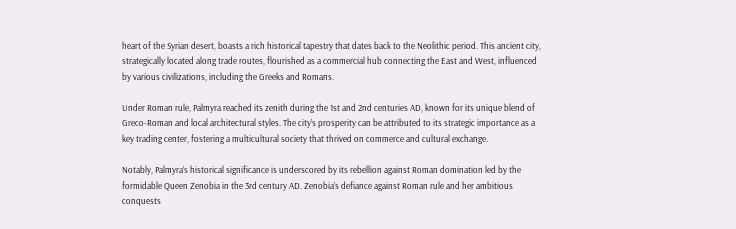heart of the Syrian desert, boasts a rich historical tapestry that dates back to the Neolithic period. This ancient city, strategically located along trade routes, flourished as a commercial hub connecting the East and West, influenced by various civilizations, including the Greeks and Romans.

Under Roman rule, Palmyra reached its zenith during the 1st and 2nd centuries AD, known for its unique blend of Greco-Roman and local architectural styles. The city’s prosperity can be attributed to its strategic importance as a key trading center, fostering a multicultural society that thrived on commerce and cultural exchange.

Notably, Palmyra’s historical significance is underscored by its rebellion against Roman domination led by the formidable Queen Zenobia in the 3rd century AD. Zenobia’s defiance against Roman rule and her ambitious conquests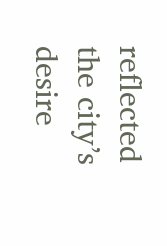reflected the city’s desire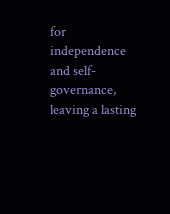for independence and self-governance, leaving a lasting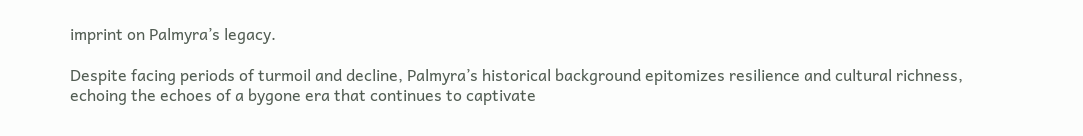imprint on Palmyra’s legacy.

Despite facing periods of turmoil and decline, Palmyra’s historical background epitomizes resilience and cultural richness, echoing the echoes of a bygone era that continues to captivate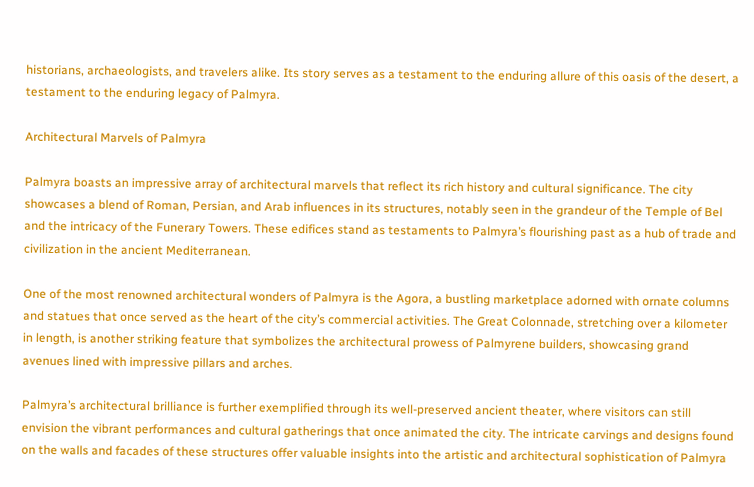historians, archaeologists, and travelers alike. Its story serves as a testament to the enduring allure of this oasis of the desert, a testament to the enduring legacy of Palmyra.

Architectural Marvels of Palmyra

Palmyra boasts an impressive array of architectural marvels that reflect its rich history and cultural significance. The city showcases a blend of Roman, Persian, and Arab influences in its structures, notably seen in the grandeur of the Temple of Bel and the intricacy of the Funerary Towers. These edifices stand as testaments to Palmyra’s flourishing past as a hub of trade and civilization in the ancient Mediterranean.

One of the most renowned architectural wonders of Palmyra is the Agora, a bustling marketplace adorned with ornate columns and statues that once served as the heart of the city’s commercial activities. The Great Colonnade, stretching over a kilometer in length, is another striking feature that symbolizes the architectural prowess of Palmyrene builders, showcasing grand avenues lined with impressive pillars and arches.

Palmyra’s architectural brilliance is further exemplified through its well-preserved ancient theater, where visitors can still envision the vibrant performances and cultural gatherings that once animated the city. The intricate carvings and designs found on the walls and facades of these structures offer valuable insights into the artistic and architectural sophistication of Palmyra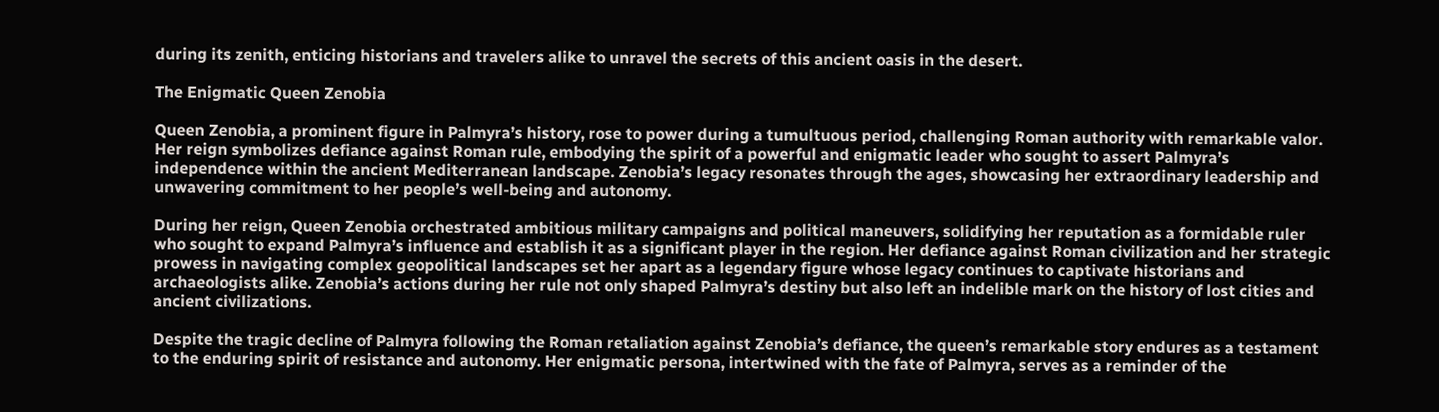during its zenith, enticing historians and travelers alike to unravel the secrets of this ancient oasis in the desert.

The Enigmatic Queen Zenobia

Queen Zenobia, a prominent figure in Palmyra’s history, rose to power during a tumultuous period, challenging Roman authority with remarkable valor. Her reign symbolizes defiance against Roman rule, embodying the spirit of a powerful and enigmatic leader who sought to assert Palmyra’s independence within the ancient Mediterranean landscape. Zenobia’s legacy resonates through the ages, showcasing her extraordinary leadership and unwavering commitment to her people’s well-being and autonomy.

During her reign, Queen Zenobia orchestrated ambitious military campaigns and political maneuvers, solidifying her reputation as a formidable ruler who sought to expand Palmyra’s influence and establish it as a significant player in the region. Her defiance against Roman civilization and her strategic prowess in navigating complex geopolitical landscapes set her apart as a legendary figure whose legacy continues to captivate historians and archaeologists alike. Zenobia’s actions during her rule not only shaped Palmyra’s destiny but also left an indelible mark on the history of lost cities and ancient civilizations.

Despite the tragic decline of Palmyra following the Roman retaliation against Zenobia’s defiance, the queen’s remarkable story endures as a testament to the enduring spirit of resistance and autonomy. Her enigmatic persona, intertwined with the fate of Palmyra, serves as a reminder of the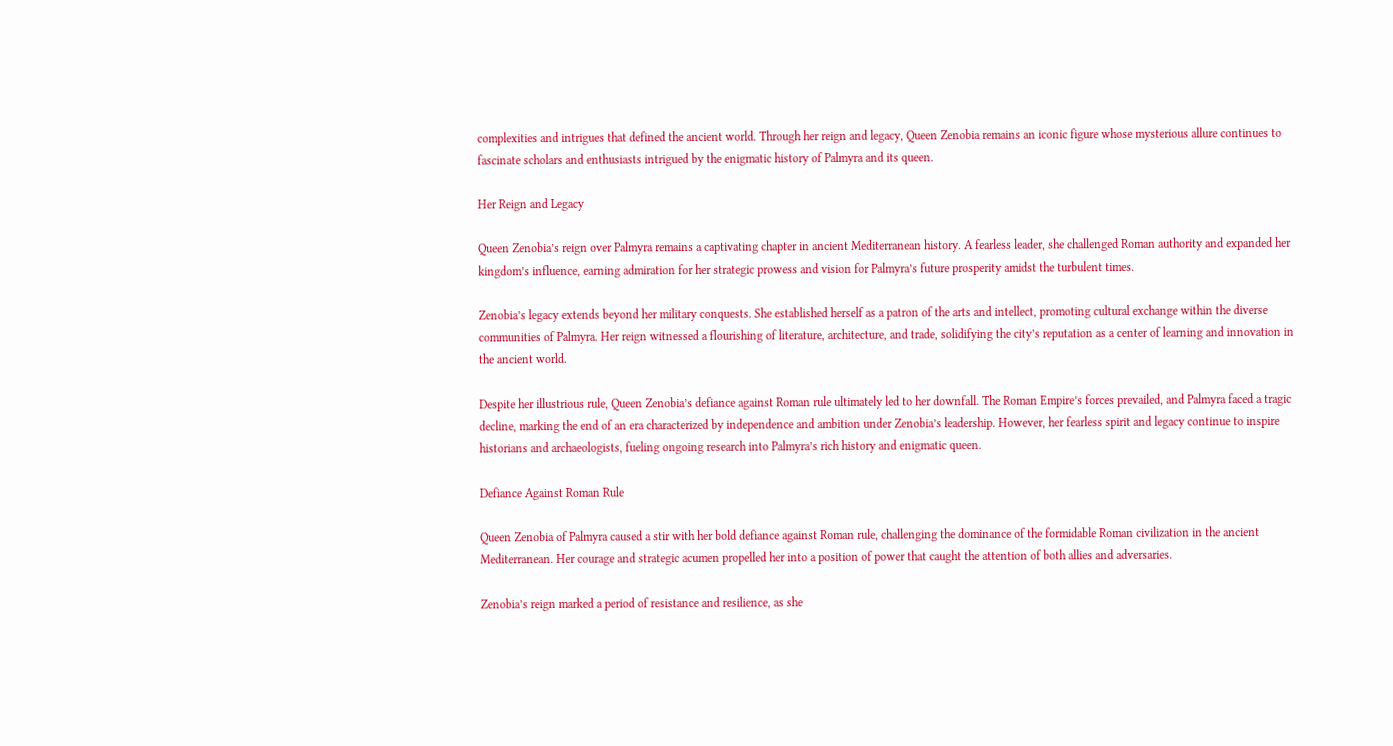complexities and intrigues that defined the ancient world. Through her reign and legacy, Queen Zenobia remains an iconic figure whose mysterious allure continues to fascinate scholars and enthusiasts intrigued by the enigmatic history of Palmyra and its queen.

Her Reign and Legacy

Queen Zenobia’s reign over Palmyra remains a captivating chapter in ancient Mediterranean history. A fearless leader, she challenged Roman authority and expanded her kingdom’s influence, earning admiration for her strategic prowess and vision for Palmyra’s future prosperity amidst the turbulent times.

Zenobia’s legacy extends beyond her military conquests. She established herself as a patron of the arts and intellect, promoting cultural exchange within the diverse communities of Palmyra. Her reign witnessed a flourishing of literature, architecture, and trade, solidifying the city’s reputation as a center of learning and innovation in the ancient world.

Despite her illustrious rule, Queen Zenobia’s defiance against Roman rule ultimately led to her downfall. The Roman Empire’s forces prevailed, and Palmyra faced a tragic decline, marking the end of an era characterized by independence and ambition under Zenobia’s leadership. However, her fearless spirit and legacy continue to inspire historians and archaeologists, fueling ongoing research into Palmyra’s rich history and enigmatic queen.

Defiance Against Roman Rule

Queen Zenobia of Palmyra caused a stir with her bold defiance against Roman rule, challenging the dominance of the formidable Roman civilization in the ancient Mediterranean. Her courage and strategic acumen propelled her into a position of power that caught the attention of both allies and adversaries.

Zenobia’s reign marked a period of resistance and resilience, as she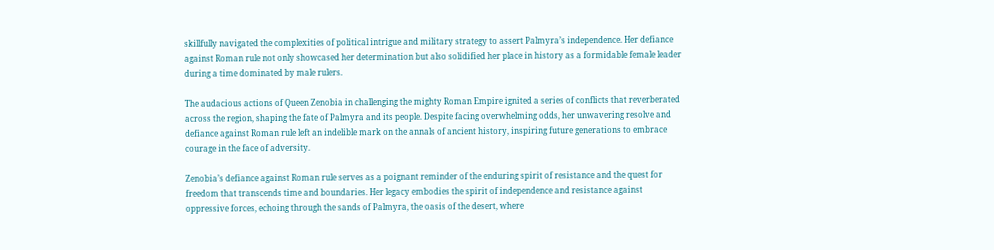skillfully navigated the complexities of political intrigue and military strategy to assert Palmyra’s independence. Her defiance against Roman rule not only showcased her determination but also solidified her place in history as a formidable female leader during a time dominated by male rulers.

The audacious actions of Queen Zenobia in challenging the mighty Roman Empire ignited a series of conflicts that reverberated across the region, shaping the fate of Palmyra and its people. Despite facing overwhelming odds, her unwavering resolve and defiance against Roman rule left an indelible mark on the annals of ancient history, inspiring future generations to embrace courage in the face of adversity.

Zenobia’s defiance against Roman rule serves as a poignant reminder of the enduring spirit of resistance and the quest for freedom that transcends time and boundaries. Her legacy embodies the spirit of independence and resistance against oppressive forces, echoing through the sands of Palmyra, the oasis of the desert, where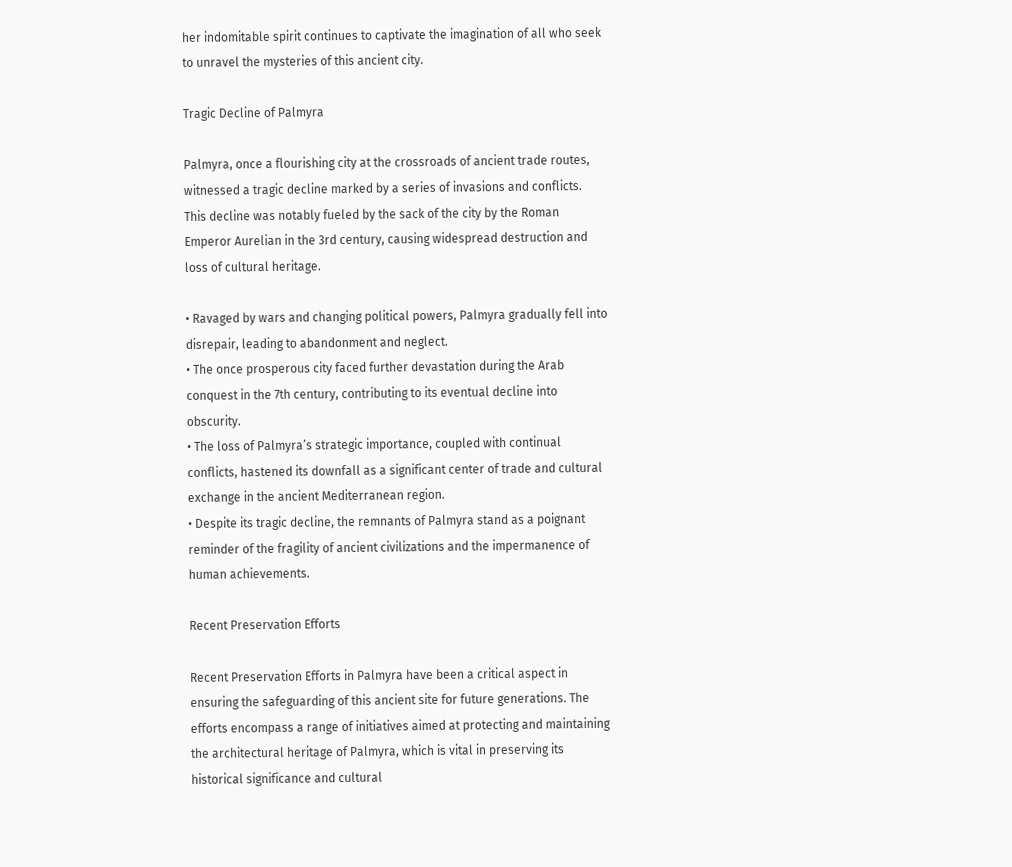her indomitable spirit continues to captivate the imagination of all who seek to unravel the mysteries of this ancient city.

Tragic Decline of Palmyra

Palmyra, once a flourishing city at the crossroads of ancient trade routes, witnessed a tragic decline marked by a series of invasions and conflicts. This decline was notably fueled by the sack of the city by the Roman Emperor Aurelian in the 3rd century, causing widespread destruction and loss of cultural heritage.

• Ravaged by wars and changing political powers, Palmyra gradually fell into disrepair, leading to abandonment and neglect.
• The once prosperous city faced further devastation during the Arab conquest in the 7th century, contributing to its eventual decline into obscurity.
• The loss of Palmyra’s strategic importance, coupled with continual conflicts, hastened its downfall as a significant center of trade and cultural exchange in the ancient Mediterranean region.
• Despite its tragic decline, the remnants of Palmyra stand as a poignant reminder of the fragility of ancient civilizations and the impermanence of human achievements.

Recent Preservation Efforts

Recent Preservation Efforts in Palmyra have been a critical aspect in ensuring the safeguarding of this ancient site for future generations. The efforts encompass a range of initiatives aimed at protecting and maintaining the architectural heritage of Palmyra, which is vital in preserving its historical significance and cultural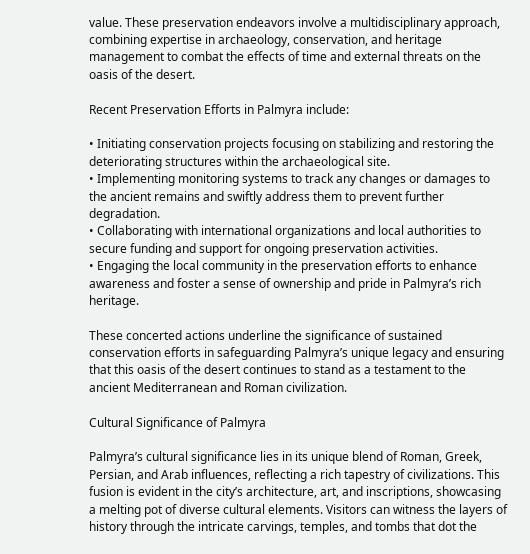value. These preservation endeavors involve a multidisciplinary approach, combining expertise in archaeology, conservation, and heritage management to combat the effects of time and external threats on the oasis of the desert.

Recent Preservation Efforts in Palmyra include:

• Initiating conservation projects focusing on stabilizing and restoring the deteriorating structures within the archaeological site.
• Implementing monitoring systems to track any changes or damages to the ancient remains and swiftly address them to prevent further degradation.
• Collaborating with international organizations and local authorities to secure funding and support for ongoing preservation activities.
• Engaging the local community in the preservation efforts to enhance awareness and foster a sense of ownership and pride in Palmyra’s rich heritage.

These concerted actions underline the significance of sustained conservation efforts in safeguarding Palmyra’s unique legacy and ensuring that this oasis of the desert continues to stand as a testament to the ancient Mediterranean and Roman civilization.

Cultural Significance of Palmyra

Palmyra’s cultural significance lies in its unique blend of Roman, Greek, Persian, and Arab influences, reflecting a rich tapestry of civilizations. This fusion is evident in the city’s architecture, art, and inscriptions, showcasing a melting pot of diverse cultural elements. Visitors can witness the layers of history through the intricate carvings, temples, and tombs that dot the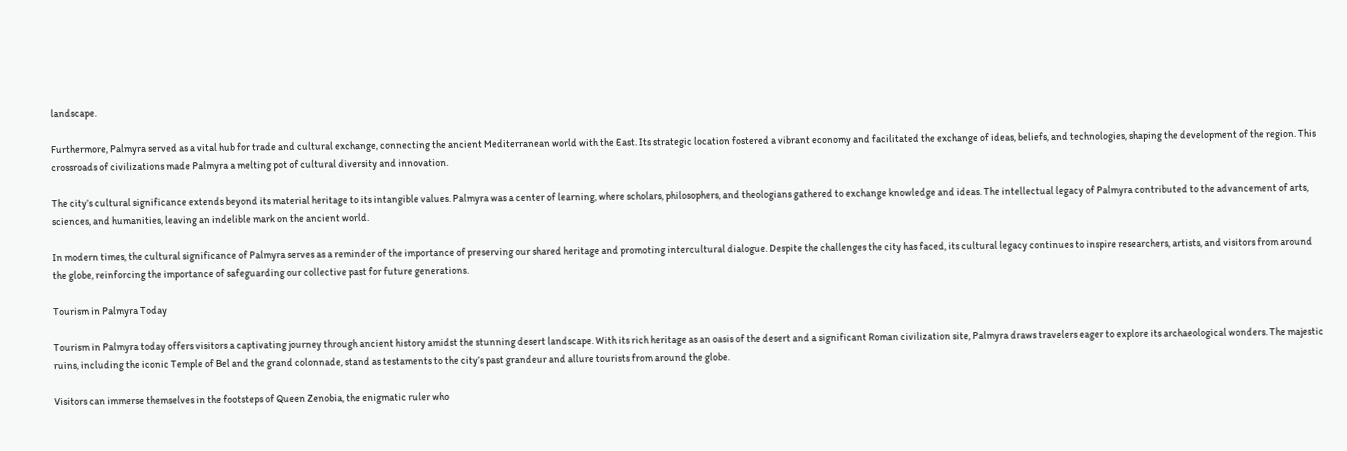landscape.

Furthermore, Palmyra served as a vital hub for trade and cultural exchange, connecting the ancient Mediterranean world with the East. Its strategic location fostered a vibrant economy and facilitated the exchange of ideas, beliefs, and technologies, shaping the development of the region. This crossroads of civilizations made Palmyra a melting pot of cultural diversity and innovation.

The city’s cultural significance extends beyond its material heritage to its intangible values. Palmyra was a center of learning, where scholars, philosophers, and theologians gathered to exchange knowledge and ideas. The intellectual legacy of Palmyra contributed to the advancement of arts, sciences, and humanities, leaving an indelible mark on the ancient world.

In modern times, the cultural significance of Palmyra serves as a reminder of the importance of preserving our shared heritage and promoting intercultural dialogue. Despite the challenges the city has faced, its cultural legacy continues to inspire researchers, artists, and visitors from around the globe, reinforcing the importance of safeguarding our collective past for future generations.

Tourism in Palmyra Today

Tourism in Palmyra today offers visitors a captivating journey through ancient history amidst the stunning desert landscape. With its rich heritage as an oasis of the desert and a significant Roman civilization site, Palmyra draws travelers eager to explore its archaeological wonders. The majestic ruins, including the iconic Temple of Bel and the grand colonnade, stand as testaments to the city’s past grandeur and allure tourists from around the globe.

Visitors can immerse themselves in the footsteps of Queen Zenobia, the enigmatic ruler who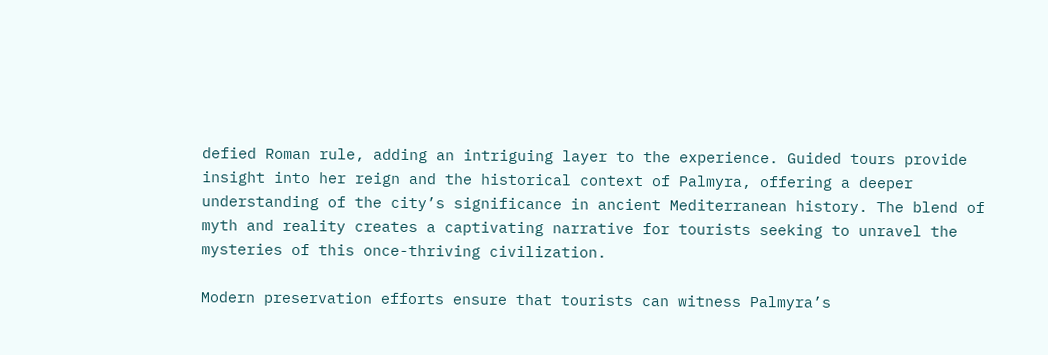defied Roman rule, adding an intriguing layer to the experience. Guided tours provide insight into her reign and the historical context of Palmyra, offering a deeper understanding of the city’s significance in ancient Mediterranean history. The blend of myth and reality creates a captivating narrative for tourists seeking to unravel the mysteries of this once-thriving civilization.

Modern preservation efforts ensure that tourists can witness Palmyra’s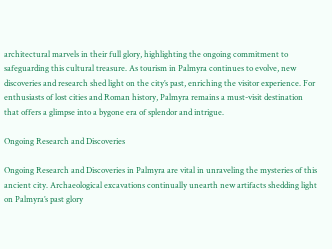architectural marvels in their full glory, highlighting the ongoing commitment to safeguarding this cultural treasure. As tourism in Palmyra continues to evolve, new discoveries and research shed light on the city’s past, enriching the visitor experience. For enthusiasts of lost cities and Roman history, Palmyra remains a must-visit destination that offers a glimpse into a bygone era of splendor and intrigue.

Ongoing Research and Discoveries

Ongoing Research and Discoveries in Palmyra are vital in unraveling the mysteries of this ancient city. Archaeological excavations continually unearth new artifacts shedding light on Palmyra’s past glory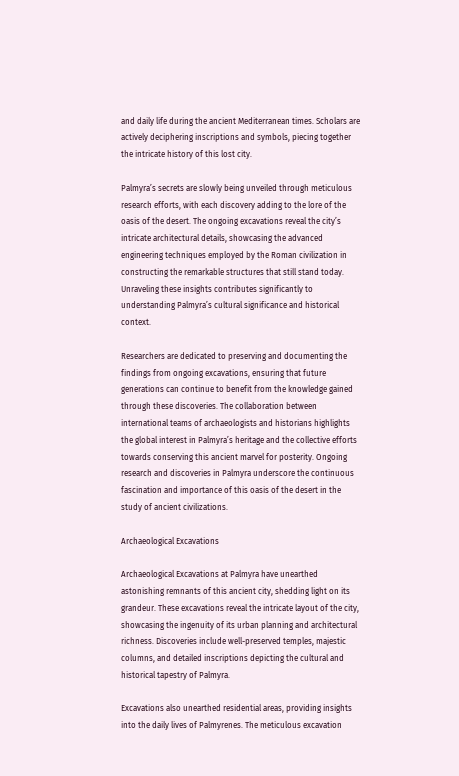and daily life during the ancient Mediterranean times. Scholars are actively deciphering inscriptions and symbols, piecing together the intricate history of this lost city.

Palmyra’s secrets are slowly being unveiled through meticulous research efforts, with each discovery adding to the lore of the oasis of the desert. The ongoing excavations reveal the city’s intricate architectural details, showcasing the advanced engineering techniques employed by the Roman civilization in constructing the remarkable structures that still stand today. Unraveling these insights contributes significantly to understanding Palmyra’s cultural significance and historical context.

Researchers are dedicated to preserving and documenting the findings from ongoing excavations, ensuring that future generations can continue to benefit from the knowledge gained through these discoveries. The collaboration between international teams of archaeologists and historians highlights the global interest in Palmyra’s heritage and the collective efforts towards conserving this ancient marvel for posterity. Ongoing research and discoveries in Palmyra underscore the continuous fascination and importance of this oasis of the desert in the study of ancient civilizations.

Archaeological Excavations

Archaeological Excavations at Palmyra have unearthed astonishing remnants of this ancient city, shedding light on its grandeur. These excavations reveal the intricate layout of the city, showcasing the ingenuity of its urban planning and architectural richness. Discoveries include well-preserved temples, majestic columns, and detailed inscriptions depicting the cultural and historical tapestry of Palmyra.

Excavations also unearthed residential areas, providing insights into the daily lives of Palmyrenes. The meticulous excavation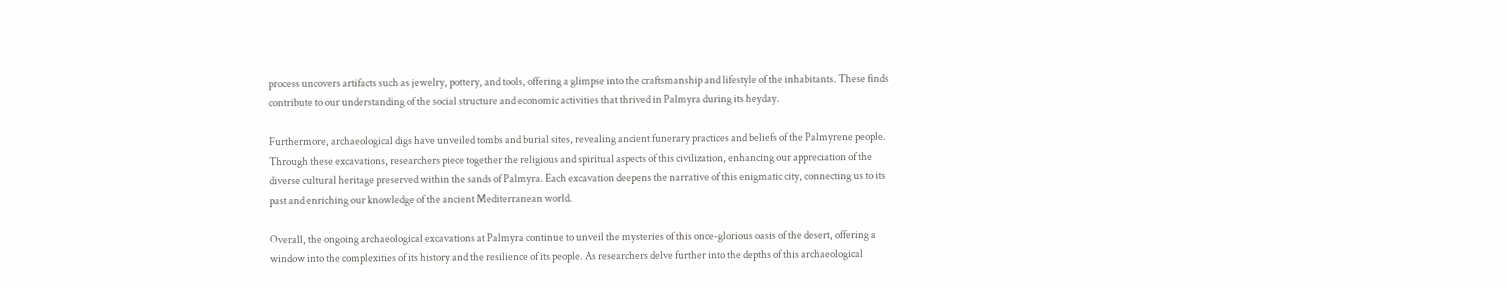process uncovers artifacts such as jewelry, pottery, and tools, offering a glimpse into the craftsmanship and lifestyle of the inhabitants. These finds contribute to our understanding of the social structure and economic activities that thrived in Palmyra during its heyday.

Furthermore, archaeological digs have unveiled tombs and burial sites, revealing ancient funerary practices and beliefs of the Palmyrene people. Through these excavations, researchers piece together the religious and spiritual aspects of this civilization, enhancing our appreciation of the diverse cultural heritage preserved within the sands of Palmyra. Each excavation deepens the narrative of this enigmatic city, connecting us to its past and enriching our knowledge of the ancient Mediterranean world.

Overall, the ongoing archaeological excavations at Palmyra continue to unveil the mysteries of this once-glorious oasis of the desert, offering a window into the complexities of its history and the resilience of its people. As researchers delve further into the depths of this archaeological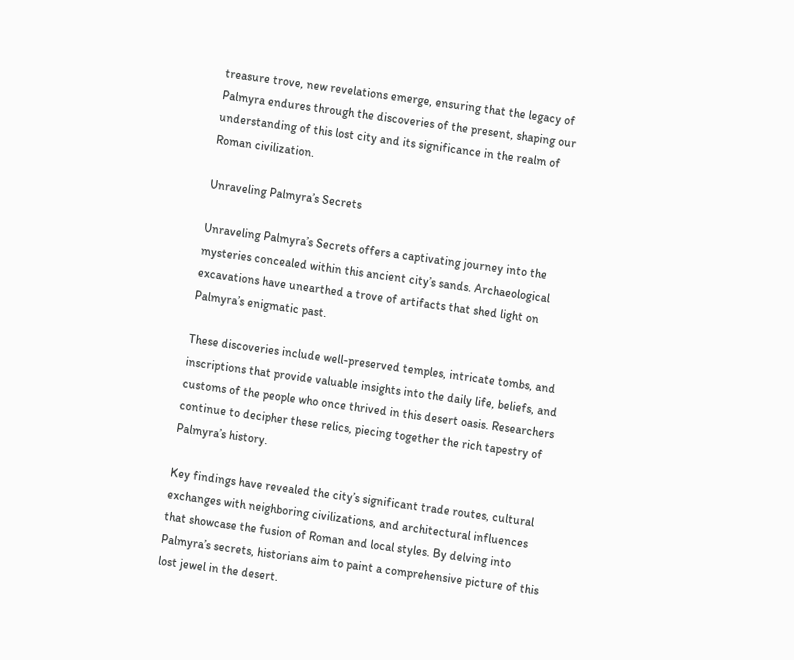treasure trove, new revelations emerge, ensuring that the legacy of Palmyra endures through the discoveries of the present, shaping our understanding of this lost city and its significance in the realm of Roman civilization.

Unraveling Palmyra’s Secrets

Unraveling Palmyra’s Secrets offers a captivating journey into the mysteries concealed within this ancient city’s sands. Archaeological excavations have unearthed a trove of artifacts that shed light on Palmyra’s enigmatic past.

These discoveries include well-preserved temples, intricate tombs, and inscriptions that provide valuable insights into the daily life, beliefs, and customs of the people who once thrived in this desert oasis. Researchers continue to decipher these relics, piecing together the rich tapestry of Palmyra’s history.

Key findings have revealed the city’s significant trade routes, cultural exchanges with neighboring civilizations, and architectural influences that showcase the fusion of Roman and local styles. By delving into Palmyra’s secrets, historians aim to paint a comprehensive picture of this lost jewel in the desert.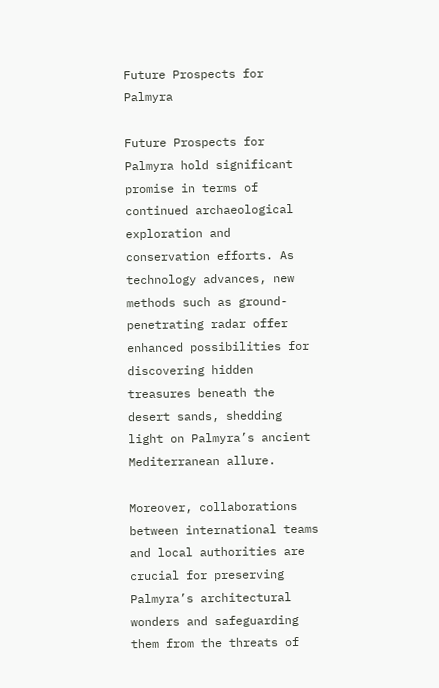Future Prospects for Palmyra

Future Prospects for Palmyra hold significant promise in terms of continued archaeological exploration and conservation efforts. As technology advances, new methods such as ground-penetrating radar offer enhanced possibilities for discovering hidden treasures beneath the desert sands, shedding light on Palmyra’s ancient Mediterranean allure.

Moreover, collaborations between international teams and local authorities are crucial for preserving Palmyra’s architectural wonders and safeguarding them from the threats of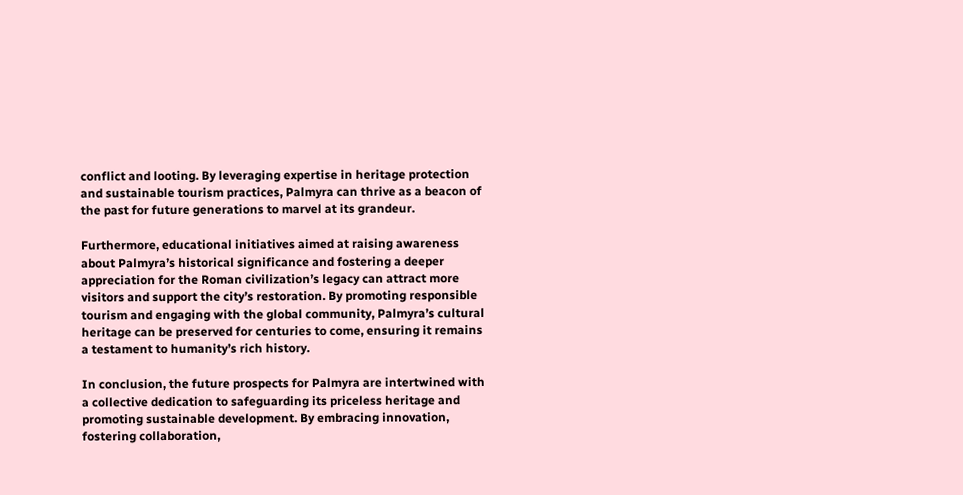conflict and looting. By leveraging expertise in heritage protection and sustainable tourism practices, Palmyra can thrive as a beacon of the past for future generations to marvel at its grandeur.

Furthermore, educational initiatives aimed at raising awareness about Palmyra’s historical significance and fostering a deeper appreciation for the Roman civilization’s legacy can attract more visitors and support the city’s restoration. By promoting responsible tourism and engaging with the global community, Palmyra’s cultural heritage can be preserved for centuries to come, ensuring it remains a testament to humanity’s rich history.

In conclusion, the future prospects for Palmyra are intertwined with a collective dedication to safeguarding its priceless heritage and promoting sustainable development. By embracing innovation, fostering collaboration,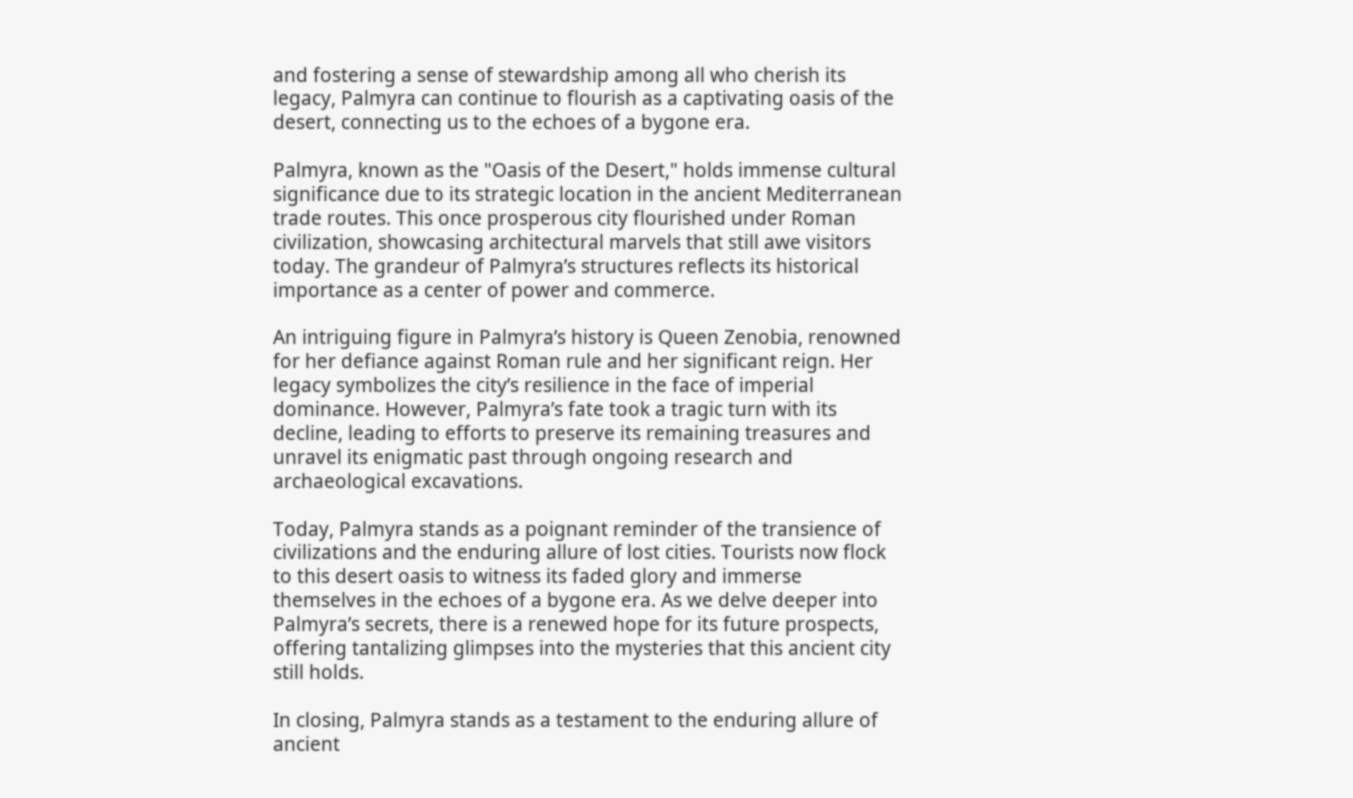and fostering a sense of stewardship among all who cherish its legacy, Palmyra can continue to flourish as a captivating oasis of the desert, connecting us to the echoes of a bygone era.

Palmyra, known as the "Oasis of the Desert," holds immense cultural significance due to its strategic location in the ancient Mediterranean trade routes. This once prosperous city flourished under Roman civilization, showcasing architectural marvels that still awe visitors today. The grandeur of Palmyra’s structures reflects its historical importance as a center of power and commerce.

An intriguing figure in Palmyra’s history is Queen Zenobia, renowned for her defiance against Roman rule and her significant reign. Her legacy symbolizes the city’s resilience in the face of imperial dominance. However, Palmyra’s fate took a tragic turn with its decline, leading to efforts to preserve its remaining treasures and unravel its enigmatic past through ongoing research and archaeological excavations.

Today, Palmyra stands as a poignant reminder of the transience of civilizations and the enduring allure of lost cities. Tourists now flock to this desert oasis to witness its faded glory and immerse themselves in the echoes of a bygone era. As we delve deeper into Palmyra’s secrets, there is a renewed hope for its future prospects, offering tantalizing glimpses into the mysteries that this ancient city still holds.

In closing, Palmyra stands as a testament to the enduring allure of ancient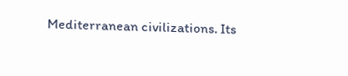Mediterranean civilizations. Its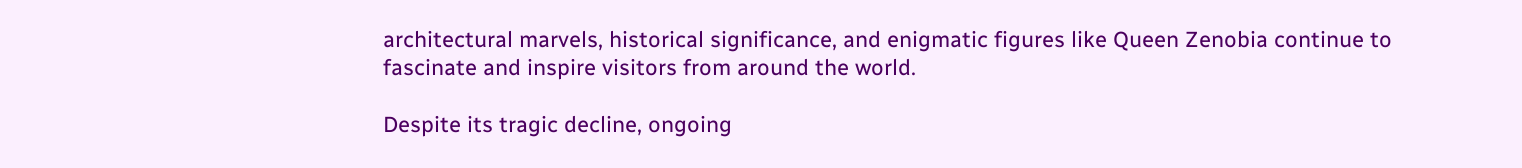architectural marvels, historical significance, and enigmatic figures like Queen Zenobia continue to fascinate and inspire visitors from around the world.

Despite its tragic decline, ongoing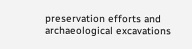preservation efforts and archaeological excavations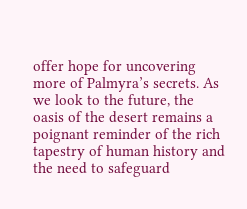offer hope for uncovering more of Palmyra’s secrets. As we look to the future, the oasis of the desert remains a poignant reminder of the rich tapestry of human history and the need to safeguard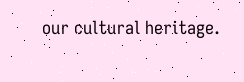our cultural heritage.